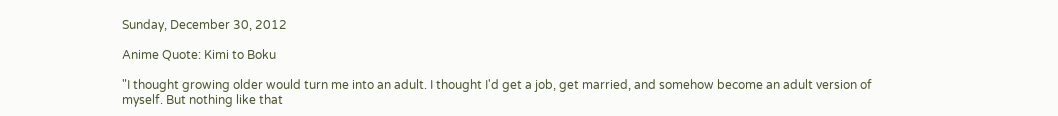Sunday, December 30, 2012

Anime Quote: Kimi to Boku

"I thought growing older would turn me into an adult. I thought I'd get a job, get married, and somehow become an adult version of myself. But nothing like that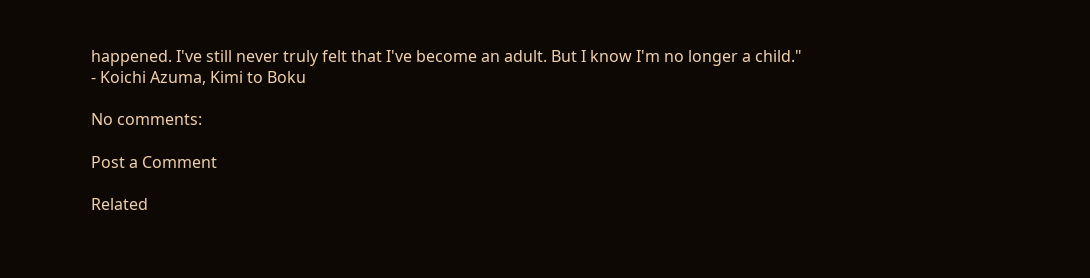happened. I've still never truly felt that I've become an adult. But I know I'm no longer a child."
- Koichi Azuma, Kimi to Boku

No comments:

Post a Comment

Related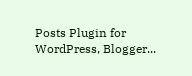Posts Plugin for WordPress, Blogger...